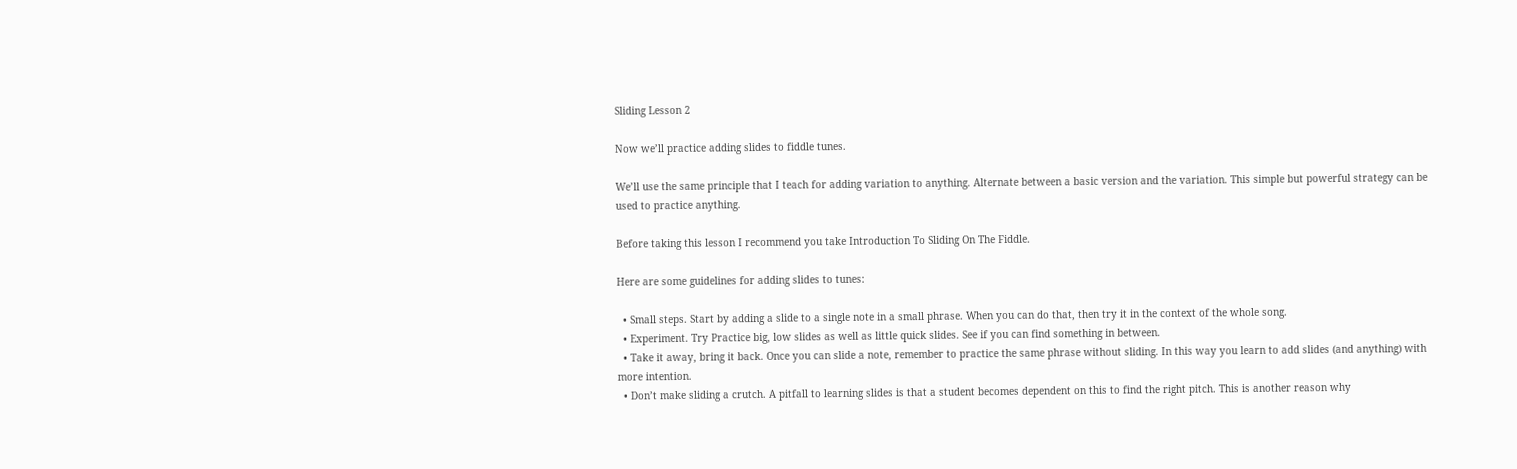Sliding Lesson 2

Now we’ll practice adding slides to fiddle tunes.

We’ll use the same principle that I teach for adding variation to anything. Alternate between a basic version and the variation. This simple but powerful strategy can be used to practice anything.

Before taking this lesson I recommend you take Introduction To Sliding On The Fiddle.

Here are some guidelines for adding slides to tunes:

  • Small steps. Start by adding a slide to a single note in a small phrase. When you can do that, then try it in the context of the whole song.
  • Experiment. Try Practice big, low slides as well as little quick slides. See if you can find something in between.
  • Take it away, bring it back. Once you can slide a note, remember to practice the same phrase without sliding. In this way you learn to add slides (and anything) with more intention.
  • Don’t make sliding a crutch. A pitfall to learning slides is that a student becomes dependent on this to find the right pitch. This is another reason why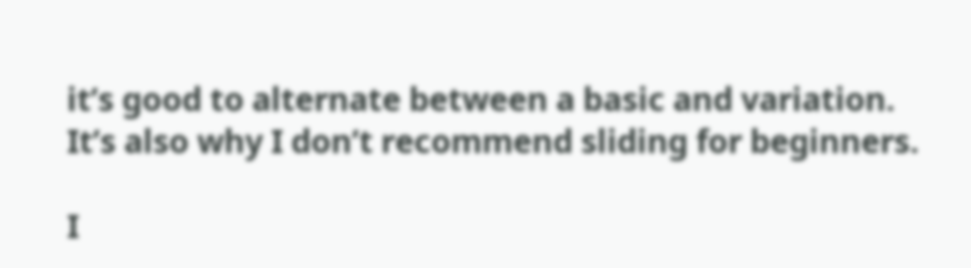it’s good to alternate between a basic and variation. It’s also why I don’t recommend sliding for beginners.

I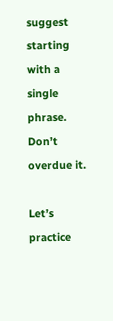suggest starting with a single phrase. Don’t overdue it.

Let’s practice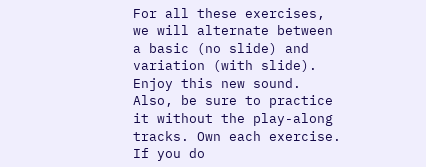For all these exercises, we will alternate between a basic (no slide) and variation (with slide). Enjoy this new sound. Also, be sure to practice it without the play-along tracks. Own each exercise. If you do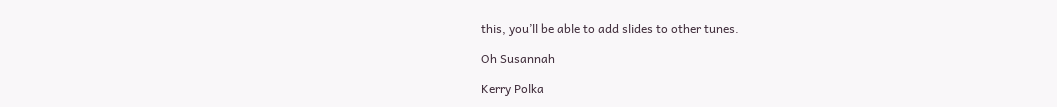this, you’ll be able to add slides to other tunes.

Oh Susannah

Kerry Polka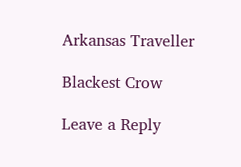Arkansas Traveller

Blackest Crow

Leave a Reply